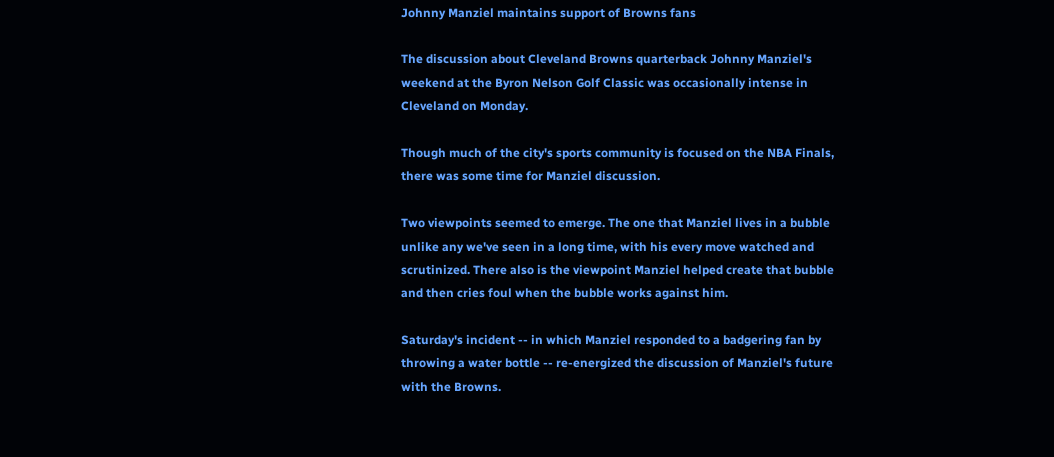Johnny Manziel maintains support of Browns fans

The discussion about Cleveland Browns quarterback Johnny Manziel's weekend at the Byron Nelson Golf Classic was occasionally intense in Cleveland on Monday.

Though much of the city's sports community is focused on the NBA Finals, there was some time for Manziel discussion.

Two viewpoints seemed to emerge. The one that Manziel lives in a bubble unlike any we've seen in a long time, with his every move watched and scrutinized. There also is the viewpoint Manziel helped create that bubble and then cries foul when the bubble works against him.

Saturday's incident -- in which Manziel responded to a badgering fan by throwing a water bottle -- re-energized the discussion of Manziel's future with the Browns.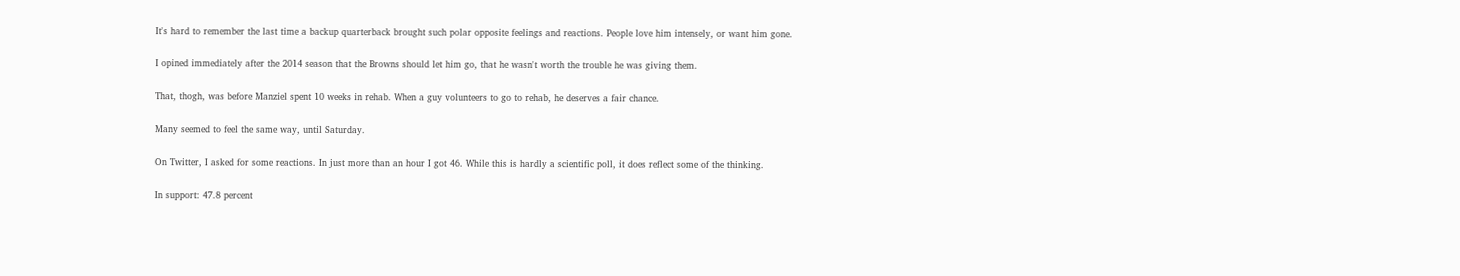It's hard to remember the last time a backup quarterback brought such polar opposite feelings and reactions. People love him intensely, or want him gone.

I opined immediately after the 2014 season that the Browns should let him go, that he wasn't worth the trouble he was giving them.

That, thogh, was before Manziel spent 10 weeks in rehab. When a guy volunteers to go to rehab, he deserves a fair chance.

Many seemed to feel the same way, until Saturday.

On Twitter, I asked for some reactions. In just more than an hour I got 46. While this is hardly a scientific poll, it does reflect some of the thinking.

In support: 47.8 percent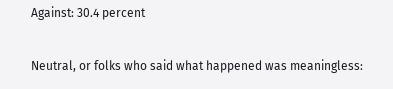Against: 30.4 percent

Neutral, or folks who said what happened was meaningless: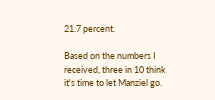21.7 percent.

Based on the numbers I received, three in 10 think it's time to let Manziel go.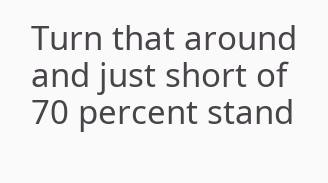Turn that around and just short of 70 percent stand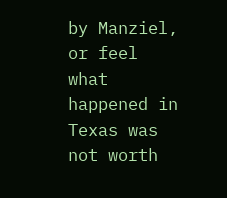by Manziel, or feel what happened in Texas was not worth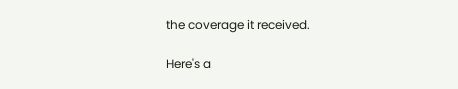the coverage it received.

Here's a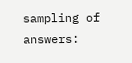sampling of answers: